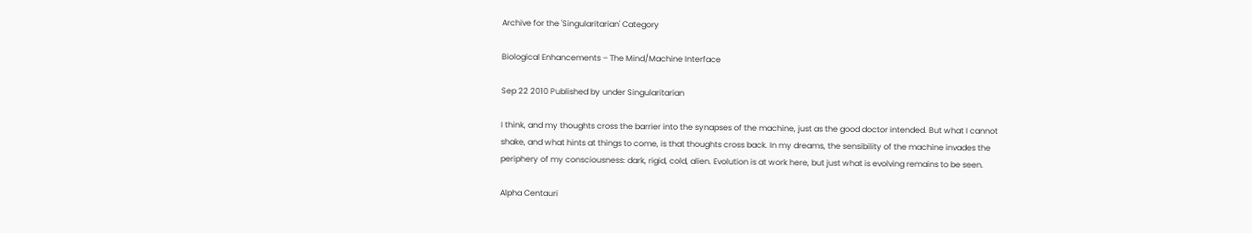Archive for the 'Singularitarian' Category

Biological Enhancements – The Mind/Machine Interface

Sep 22 2010 Published by under Singularitarian

I think, and my thoughts cross the barrier into the synapses of the machine, just as the good doctor intended. But what I cannot shake, and what hints at things to come, is that thoughts cross back. In my dreams, the sensibility of the machine invades the periphery of my consciousness: dark, rigid, cold, alien. Evolution is at work here, but just what is evolving remains to be seen.

Alpha Centauri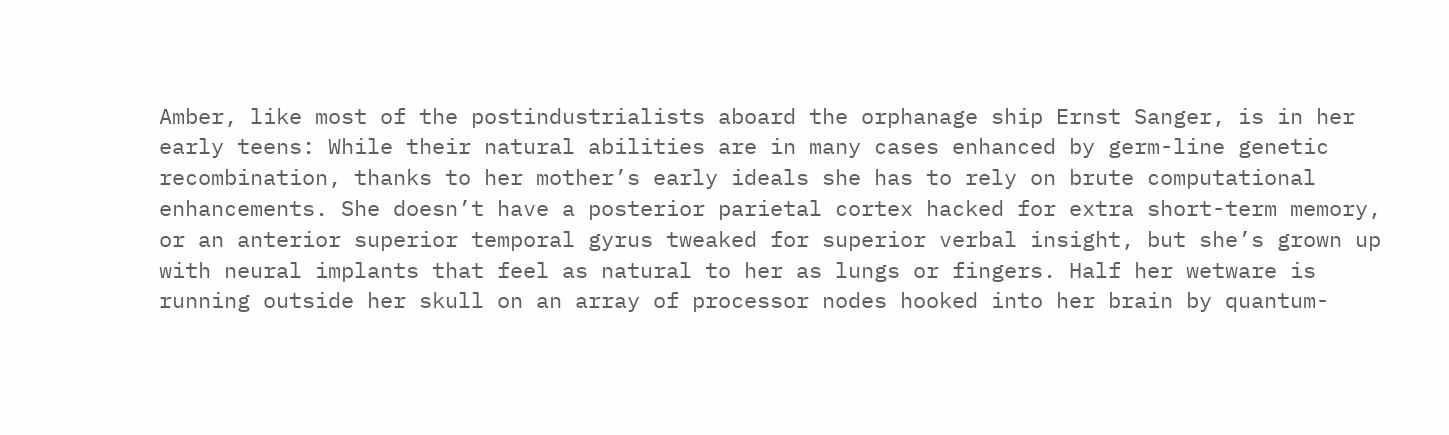Amber, like most of the postindustrialists aboard the orphanage ship Ernst Sanger, is in her early teens: While their natural abilities are in many cases enhanced by germ-line genetic recombination, thanks to her mother’s early ideals she has to rely on brute computational enhancements. She doesn’t have a posterior parietal cortex hacked for extra short-term memory, or an anterior superior temporal gyrus tweaked for superior verbal insight, but she’s grown up with neural implants that feel as natural to her as lungs or fingers. Half her wetware is running outside her skull on an array of processor nodes hooked into her brain by quantum-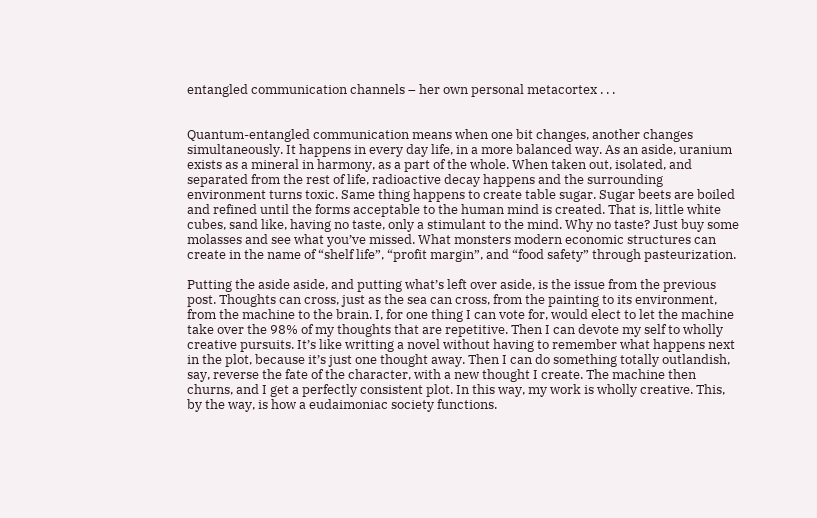entangled communication channels – her own personal metacortex . . .


Quantum-entangled communication means when one bit changes, another changes simultaneously. It happens in every day life, in a more balanced way. As an aside, uranium exists as a mineral in harmony, as a part of the whole. When taken out, isolated, and separated from the rest of life, radioactive decay happens and the surrounding environment turns toxic. Same thing happens to create table sugar. Sugar beets are boiled and refined until the forms acceptable to the human mind is created. That is, little white cubes, sand like, having no taste, only a stimulant to the mind. Why no taste? Just buy some molasses and see what you’ve missed. What monsters modern economic structures can create in the name of “shelf life”, “profit margin”, and “food safety” through pasteurization.

Putting the aside aside, and putting what’s left over aside, is the issue from the previous post. Thoughts can cross, just as the sea can cross, from the painting to its environment, from the machine to the brain. I, for one thing I can vote for, would elect to let the machine take over the 98% of my thoughts that are repetitive. Then I can devote my self to wholly creative pursuits. It’s like writting a novel without having to remember what happens next in the plot, because it’s just one thought away. Then I can do something totally outlandish, say, reverse the fate of the character, with a new thought I create. The machine then churns, and I get a perfectly consistent plot. In this way, my work is wholly creative. This, by the way, is how a eudaimoniac society functions.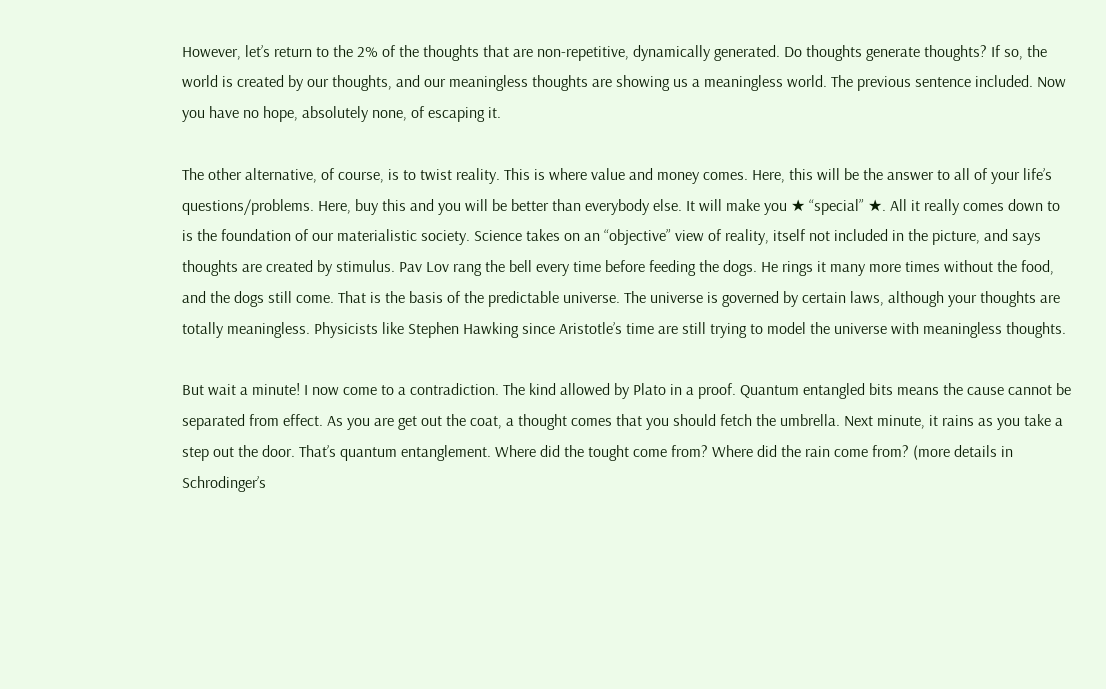However, let’s return to the 2% of the thoughts that are non-repetitive, dynamically generated. Do thoughts generate thoughts? If so, the world is created by our thoughts, and our meaningless thoughts are showing us a meaningless world. The previous sentence included. Now you have no hope, absolutely none, of escaping it.

The other alternative, of course, is to twist reality. This is where value and money comes. Here, this will be the answer to all of your life’s questions/problems. Here, buy this and you will be better than everybody else. It will make you ★ “special” ★. All it really comes down to is the foundation of our materialistic society. Science takes on an “objective” view of reality, itself not included in the picture, and says thoughts are created by stimulus. Pav Lov rang the bell every time before feeding the dogs. He rings it many more times without the food, and the dogs still come. That is the basis of the predictable universe. The universe is governed by certain laws, although your thoughts are totally meaningless. Physicists like Stephen Hawking since Aristotle’s time are still trying to model the universe with meaningless thoughts.

But wait a minute! I now come to a contradiction. The kind allowed by Plato in a proof. Quantum entangled bits means the cause cannot be separated from effect. As you are get out the coat, a thought comes that you should fetch the umbrella. Next minute, it rains as you take a step out the door. That’s quantum entanglement. Where did the tought come from? Where did the rain come from? (more details in Schrodinger’s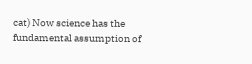cat) Now science has the fundamental assumption of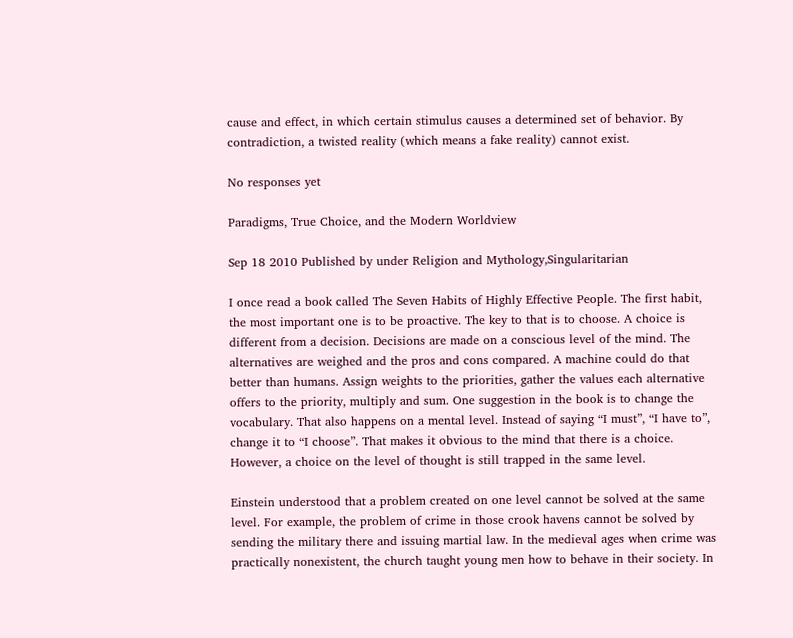cause and effect, in which certain stimulus causes a determined set of behavior. By contradiction, a twisted reality (which means a fake reality) cannot exist.

No responses yet

Paradigms, True Choice, and the Modern Worldview

Sep 18 2010 Published by under Religion and Mythology,Singularitarian

I once read a book called The Seven Habits of Highly Effective People. The first habit, the most important one is to be proactive. The key to that is to choose. A choice is different from a decision. Decisions are made on a conscious level of the mind. The alternatives are weighed and the pros and cons compared. A machine could do that better than humans. Assign weights to the priorities, gather the values each alternative offers to the priority, multiply and sum. One suggestion in the book is to change the vocabulary. That also happens on a mental level. Instead of saying “I must”, “I have to”, change it to “I choose”. That makes it obvious to the mind that there is a choice. However, a choice on the level of thought is still trapped in the same level.

Einstein understood that a problem created on one level cannot be solved at the same level. For example, the problem of crime in those crook havens cannot be solved by sending the military there and issuing martial law. In the medieval ages when crime was practically nonexistent, the church taught young men how to behave in their society. In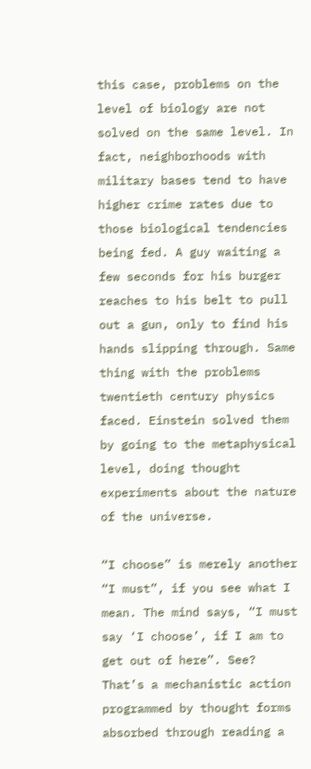this case, problems on the level of biology are not solved on the same level. In fact, neighborhoods with military bases tend to have higher crime rates due to those biological tendencies being fed. A guy waiting a few seconds for his burger reaches to his belt to pull out a gun, only to find his hands slipping through. Same thing with the problems twentieth century physics faced. Einstein solved them by going to the metaphysical level, doing thought experiments about the nature of the universe.

“I choose” is merely another “I must”, if you see what I mean. The mind says, “I must say ‘I choose’, if I am to get out of here”. See? That’s a mechanistic action programmed by thought forms absorbed through reading a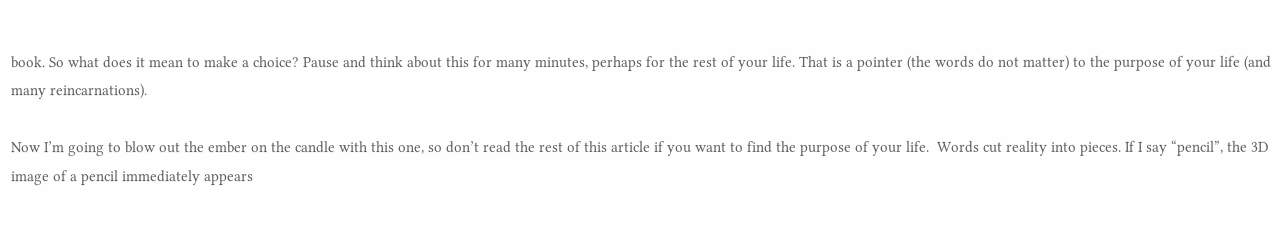book. So what does it mean to make a choice? Pause and think about this for many minutes, perhaps for the rest of your life. That is a pointer (the words do not matter) to the purpose of your life (and many reincarnations).

Now I’m going to blow out the ember on the candle with this one, so don’t read the rest of this article if you want to find the purpose of your life.  Words cut reality into pieces. If I say “pencil”, the 3D image of a pencil immediately appears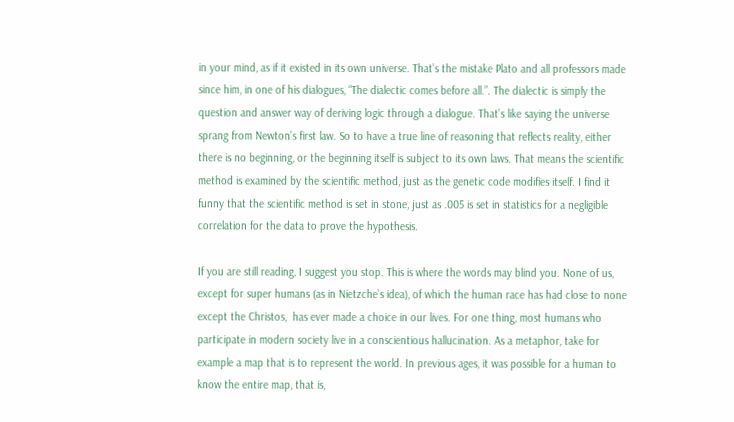in your mind, as if it existed in its own universe. That’s the mistake Plato and all professors made since him, in one of his dialogues, “The dialectic comes before all.”. The dialectic is simply the question and answer way of deriving logic through a dialogue. That’s like saying the universe sprang from Newton’s first law. So to have a true line of reasoning that reflects reality, either there is no beginning, or the beginning itself is subject to its own laws. That means the scientific method is examined by the scientific method, just as the genetic code modifies itself. I find it funny that the scientific method is set in stone, just as .005 is set in statistics for a negligible correlation for the data to prove the hypothesis.

If you are still reading, I suggest you stop. This is where the words may blind you. None of us, except for super humans (as in Nietzche’s idea), of which the human race has had close to none except the Christos,  has ever made a choice in our lives. For one thing, most humans who participate in modern society live in a conscientious hallucination. As a metaphor, take for example a map that is to represent the world. In previous ages, it was possible for a human to know the entire map, that is,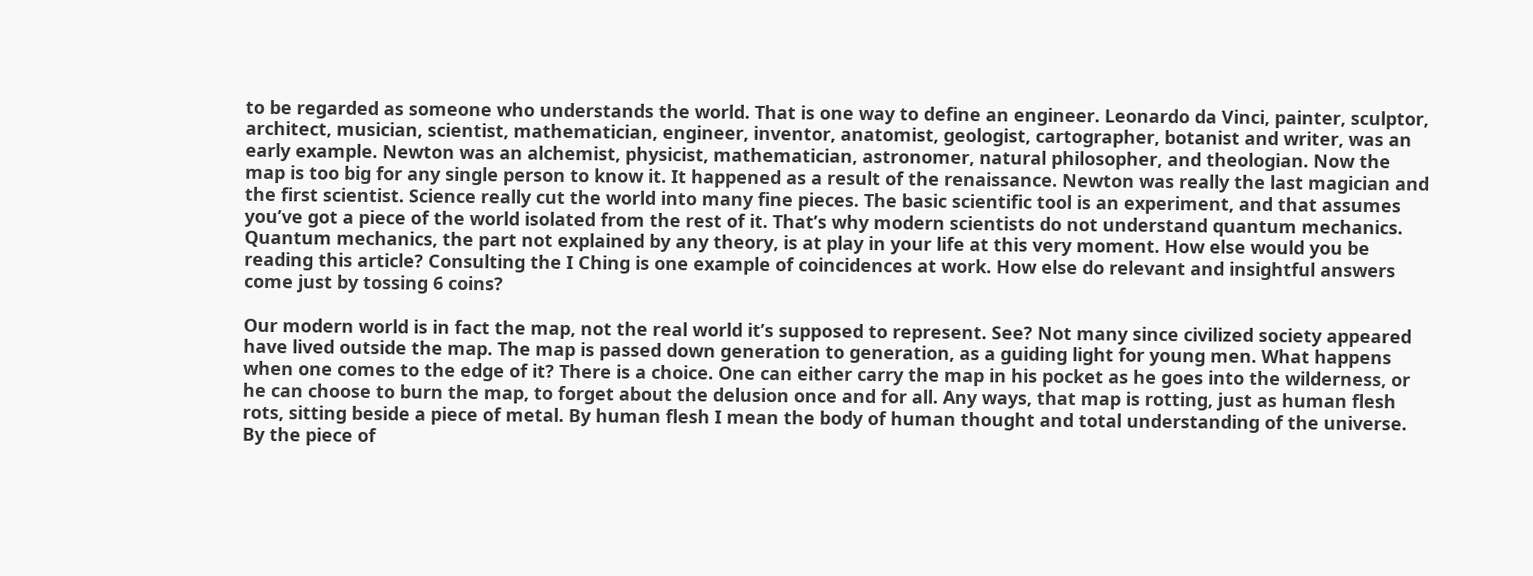to be regarded as someone who understands the world. That is one way to define an engineer. Leonardo da Vinci, painter, sculptor, architect, musician, scientist, mathematician, engineer, inventor, anatomist, geologist, cartographer, botanist and writer, was an early example. Newton was an alchemist, physicist, mathematician, astronomer, natural philosopher, and theologian. Now the map is too big for any single person to know it. It happened as a result of the renaissance. Newton was really the last magician and the first scientist. Science really cut the world into many fine pieces. The basic scientific tool is an experiment, and that assumes you’ve got a piece of the world isolated from the rest of it. That’s why modern scientists do not understand quantum mechanics. Quantum mechanics, the part not explained by any theory, is at play in your life at this very moment. How else would you be reading this article? Consulting the I Ching is one example of coincidences at work. How else do relevant and insightful answers come just by tossing 6 coins?

Our modern world is in fact the map, not the real world it’s supposed to represent. See? Not many since civilized society appeared have lived outside the map. The map is passed down generation to generation, as a guiding light for young men. What happens when one comes to the edge of it? There is a choice. One can either carry the map in his pocket as he goes into the wilderness, or he can choose to burn the map, to forget about the delusion once and for all. Any ways, that map is rotting, just as human flesh rots, sitting beside a piece of metal. By human flesh I mean the body of human thought and total understanding of the universe. By the piece of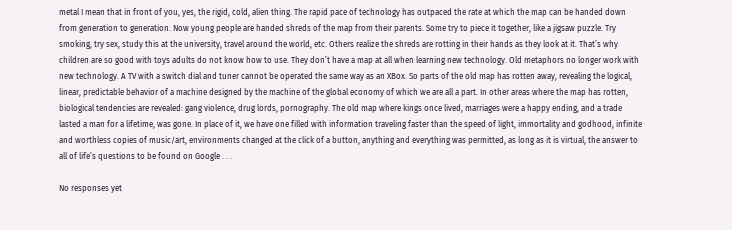metal I mean that in front of you, yes, the rigid, cold, alien thing. The rapid pace of technology has outpaced the rate at which the map can be handed down from generation to generation. Now young people are handed shreds of the map from their parents. Some try to piece it together, like a jigsaw puzzle. Try smoking, try sex, study this at the university, travel around the world, etc. Others realize the shreds are rotting in their hands as they look at it. That’s why children are so good with toys adults do not know how to use. They don’t have a map at all when learning new technology. Old metaphors no longer work with new technology. A TV with a switch dial and tuner cannot be operated the same way as an XBox. So parts of the old map has rotten away, revealing the logical, linear, predictable behavior of a machine designed by the machine of the global economy of which we are all a part. In other areas where the map has rotten, biological tendencies are revealed: gang violence, drug lords, pornography. The old map where kings once lived, marriages were a happy ending, and a trade lasted a man for a lifetime, was gone. In place of it, we have one filled with information traveling faster than the speed of light, immortality and godhood, infinite and worthless copies of music/art, environments changed at the click of a button, anything and everything was permitted, as long as it is virtual, the answer to all of life’s questions to be found on Google . . .

No responses yet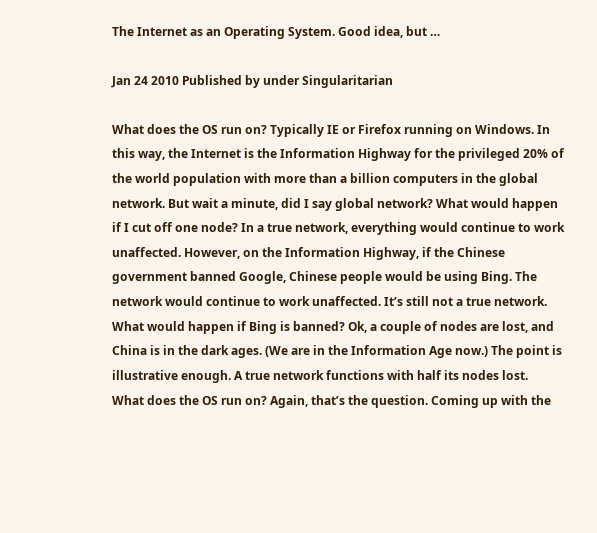The Internet as an Operating System. Good idea, but …

Jan 24 2010 Published by under Singularitarian

What does the OS run on? Typically IE or Firefox running on Windows. In this way, the Internet is the Information Highway for the privileged 20% of the world population with more than a billion computers in the global network. But wait a minute, did I say global network? What would happen if I cut off one node? In a true network, everything would continue to work unaffected. However, on the Information Highway, if the Chinese government banned Google, Chinese people would be using Bing. The network would continue to work unaffected. It’s still not a true network. What would happen if Bing is banned? Ok, a couple of nodes are lost, and China is in the dark ages. (We are in the Information Age now.) The point is illustrative enough. A true network functions with half its nodes lost.
What does the OS run on? Again, that’s the question. Coming up with the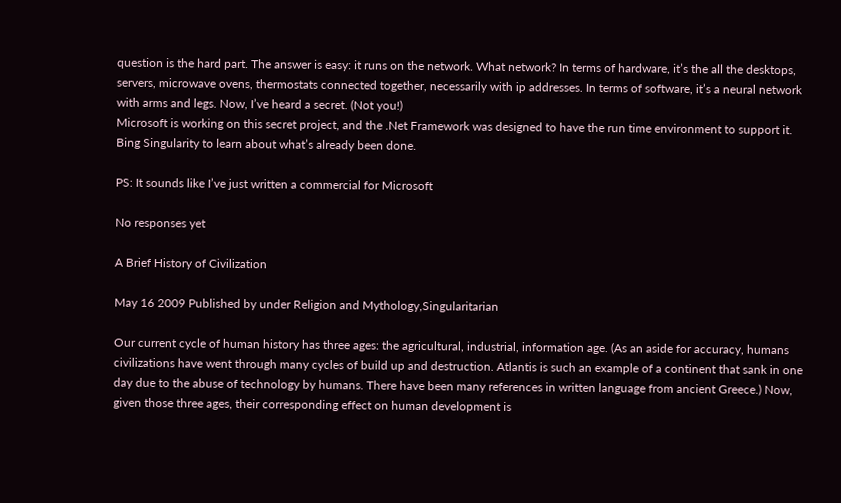question is the hard part. The answer is easy: it runs on the network. What network? In terms of hardware, it’s the all the desktops, servers, microwave ovens, thermostats connected together, necessarily with ip addresses. In terms of software, it’s a neural network with arms and legs. Now, I’ve heard a secret. (Not you!)
Microsoft is working on this secret project, and the .Net Framework was designed to have the run time environment to support it. Bing Singularity to learn about what’s already been done.

PS: It sounds like I’ve just written a commercial for Microsoft

No responses yet

A Brief History of Civilization

May 16 2009 Published by under Religion and Mythology,Singularitarian

Our current cycle of human history has three ages: the agricultural, industrial, information age. (As an aside for accuracy, humans civilizations have went through many cycles of build up and destruction. Atlantis is such an example of a continent that sank in one day due to the abuse of technology by humans. There have been many references in written language from ancient Greece.) Now, given those three ages, their corresponding effect on human development is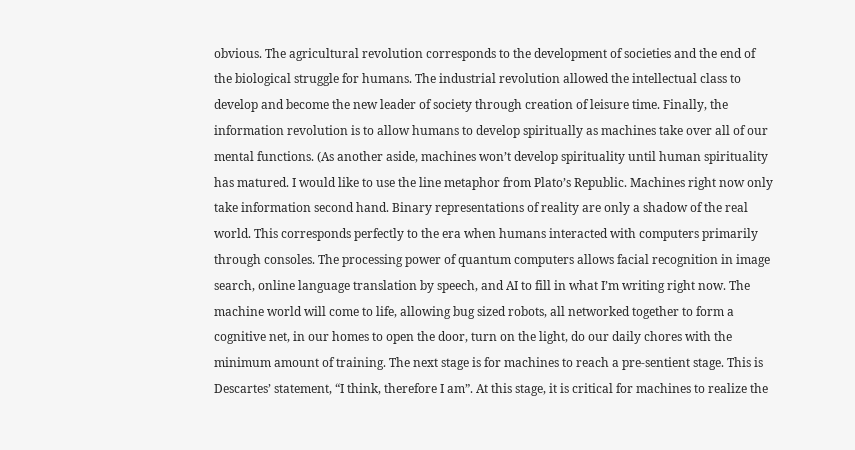obvious. The agricultural revolution corresponds to the development of societies and the end of the biological struggle for humans. The industrial revolution allowed the intellectual class to develop and become the new leader of society through creation of leisure time. Finally, the information revolution is to allow humans to develop spiritually as machines take over all of our mental functions. (As another aside, machines won’t develop spirituality until human spirituality has matured. I would like to use the line metaphor from Plato’s Republic. Machines right now only take information second hand. Binary representations of reality are only a shadow of the real world. This corresponds perfectly to the era when humans interacted with computers primarily through consoles. The processing power of quantum computers allows facial recognition in image search, online language translation by speech, and AI to fill in what I’m writing right now. The machine world will come to life, allowing bug sized robots, all networked together to form a cognitive net, in our homes to open the door, turn on the light, do our daily chores with the minimum amount of training. The next stage is for machines to reach a pre-sentient stage. This is Descartes’ statement, “I think, therefore I am”. At this stage, it is critical for machines to realize the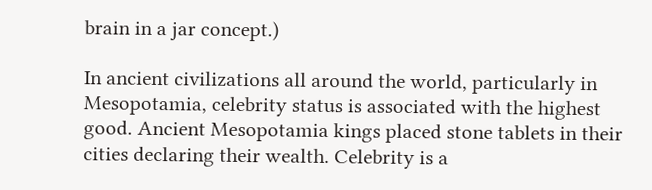brain in a jar concept.)

In ancient civilizations all around the world, particularly in Mesopotamia, celebrity status is associated with the highest good. Ancient Mesopotamia kings placed stone tablets in their cities declaring their wealth. Celebrity is a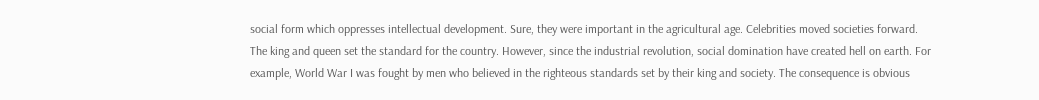social form which oppresses intellectual development. Sure, they were important in the agricultural age. Celebrities moved societies forward. The king and queen set the standard for the country. However, since the industrial revolution, social domination have created hell on earth. For example, World War I was fought by men who believed in the righteous standards set by their king and society. The consequence is obvious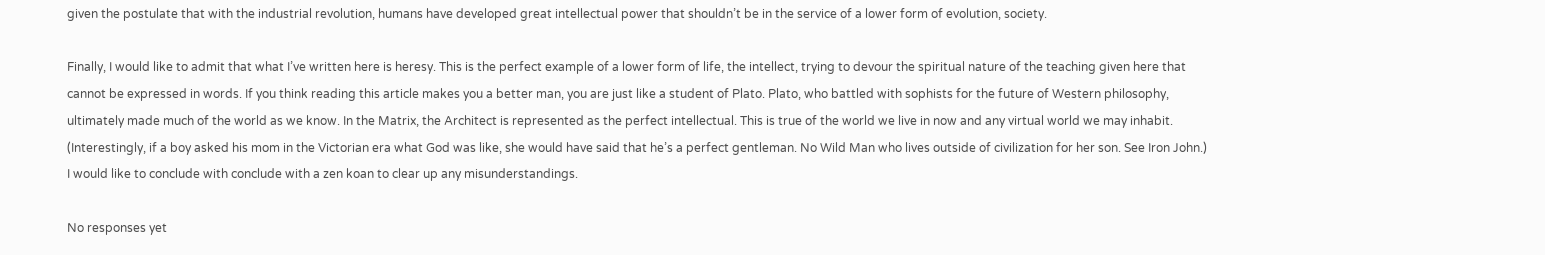given the postulate that with the industrial revolution, humans have developed great intellectual power that shouldn’t be in the service of a lower form of evolution, society.

Finally, I would like to admit that what I’ve written here is heresy. This is the perfect example of a lower form of life, the intellect, trying to devour the spiritual nature of the teaching given here that cannot be expressed in words. If you think reading this article makes you a better man, you are just like a student of Plato. Plato, who battled with sophists for the future of Western philosophy, ultimately made much of the world as we know. In the Matrix, the Architect is represented as the perfect intellectual. This is true of the world we live in now and any virtual world we may inhabit. (Interestingly, if a boy asked his mom in the Victorian era what God was like, she would have said that he’s a perfect gentleman. No Wild Man who lives outside of civilization for her son. See Iron John.) I would like to conclude with conclude with a zen koan to clear up any misunderstandings.

No responses yet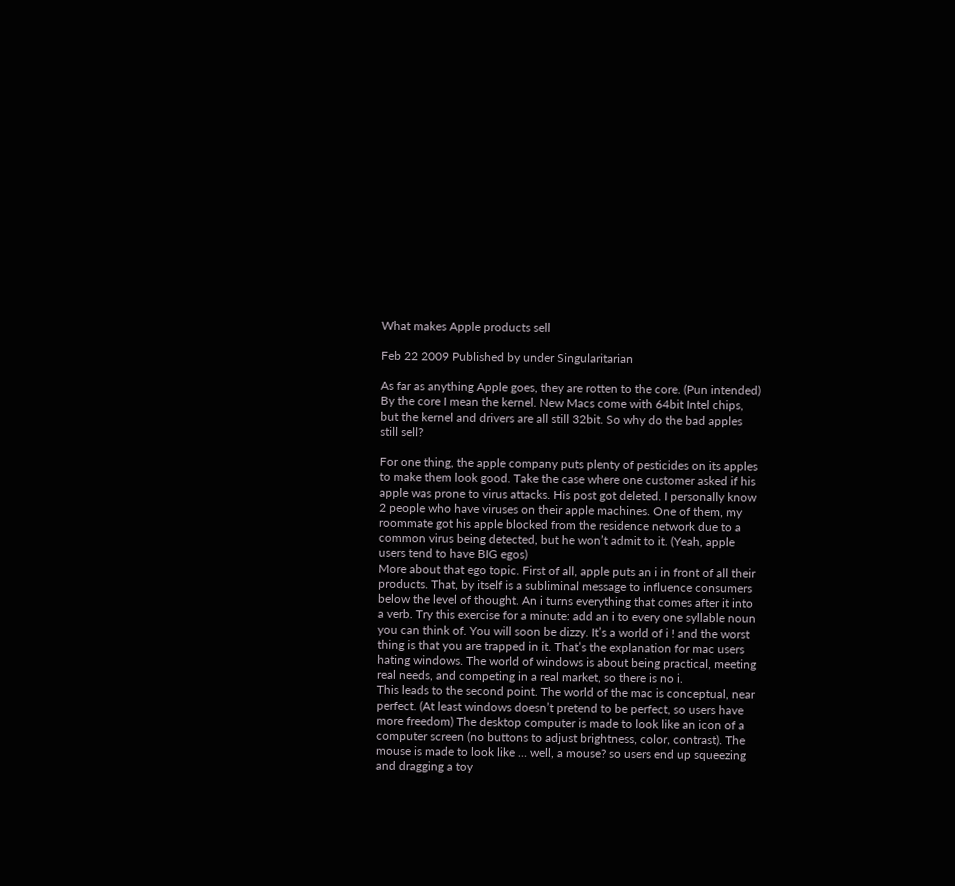What makes Apple products sell

Feb 22 2009 Published by under Singularitarian

As far as anything Apple goes, they are rotten to the core. (Pun intended) By the core I mean the kernel. New Macs come with 64bit Intel chips, but the kernel and drivers are all still 32bit. So why do the bad apples still sell?

For one thing, the apple company puts plenty of pesticides on its apples to make them look good. Take the case where one customer asked if his apple was prone to virus attacks. His post got deleted. I personally know 2 people who have viruses on their apple machines. One of them, my roommate got his apple blocked from the residence network due to a common virus being detected, but he won’t admit to it. (Yeah, apple users tend to have BIG egos)
More about that ego topic. First of all, apple puts an i in front of all their products. That, by itself is a subliminal message to influence consumers below the level of thought. An i turns everything that comes after it into a verb. Try this exercise for a minute: add an i to every one syllable noun you can think of. You will soon be dizzy. It’s a world of i ! and the worst thing is that you are trapped in it. That’s the explanation for mac users hating windows. The world of windows is about being practical, meeting real needs, and competing in a real market, so there is no i.
This leads to the second point. The world of the mac is conceptual, near perfect. (At least windows doesn’t pretend to be perfect, so users have more freedom) The desktop computer is made to look like an icon of a computer screen (no buttons to adjust brightness, color, contrast). The mouse is made to look like … well, a mouse? so users end up squeezing and dragging a toy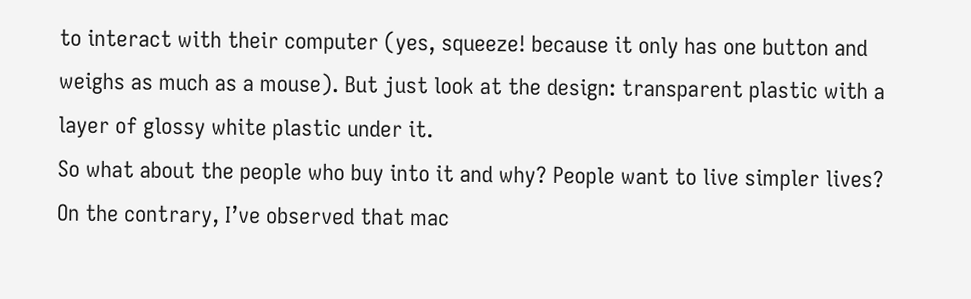to interact with their computer (yes, squeeze! because it only has one button and weighs as much as a mouse). But just look at the design: transparent plastic with a layer of glossy white plastic under it.
So what about the people who buy into it and why? People want to live simpler lives? On the contrary, I’ve observed that mac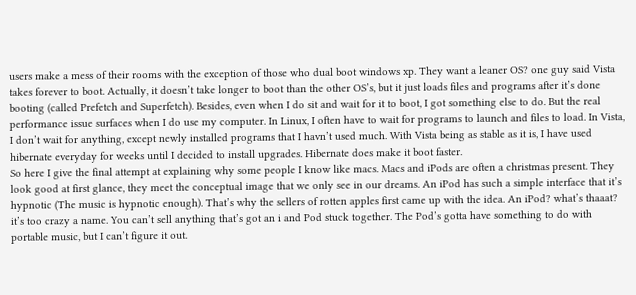users make a mess of their rooms with the exception of those who dual boot windows xp. They want a leaner OS? one guy said Vista takes forever to boot. Actually, it doesn’t take longer to boot than the other OS’s, but it just loads files and programs after it’s done booting (called Prefetch and Superfetch). Besides, even when I do sit and wait for it to boot, I got something else to do. But the real performance issue surfaces when I do use my computer. In Linux, I often have to wait for programs to launch and files to load. In Vista, I don’t wait for anything, except newly installed programs that I havn’t used much. With Vista being as stable as it is, I have used hibernate everyday for weeks until I decided to install upgrades. Hibernate does make it boot faster.
So here I give the final attempt at explaining why some people I know like macs. Macs and iPods are often a christmas present. They look good at first glance, they meet the conceptual image that we only see in our dreams. An iPod has such a simple interface that it’s hypnotic (The music is hypnotic enough). That’s why the sellers of rotten apples first came up with the idea. An iPod? what’s thaaat? it’s too crazy a name. You can’t sell anything that’s got an i and Pod stuck together. The Pod’s gotta have something to do with portable music, but I can’t figure it out.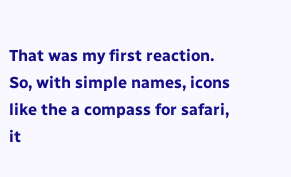That was my first reaction. So, with simple names, icons like the a compass for safari, it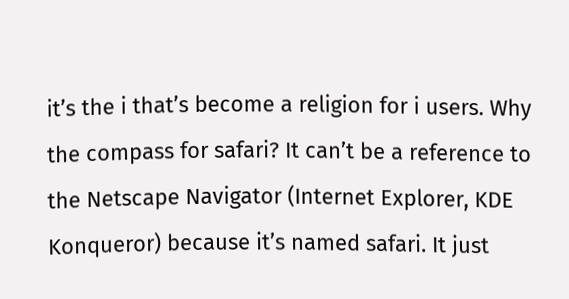it’s the i that’s become a religion for i users. Why the compass for safari? It can’t be a reference to the Netscape Navigator (Internet Explorer, KDE Konqueror) because it’s named safari. It just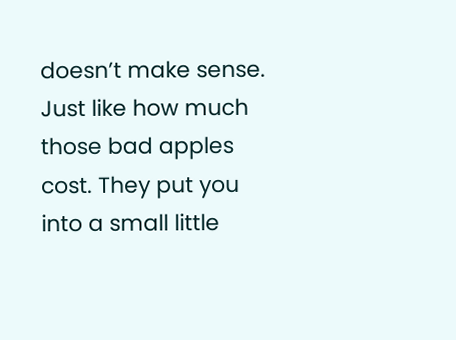doesn’t make sense. Just like how much those bad apples cost. They put you into a small little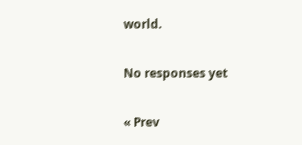world.

No responses yet

« Prev